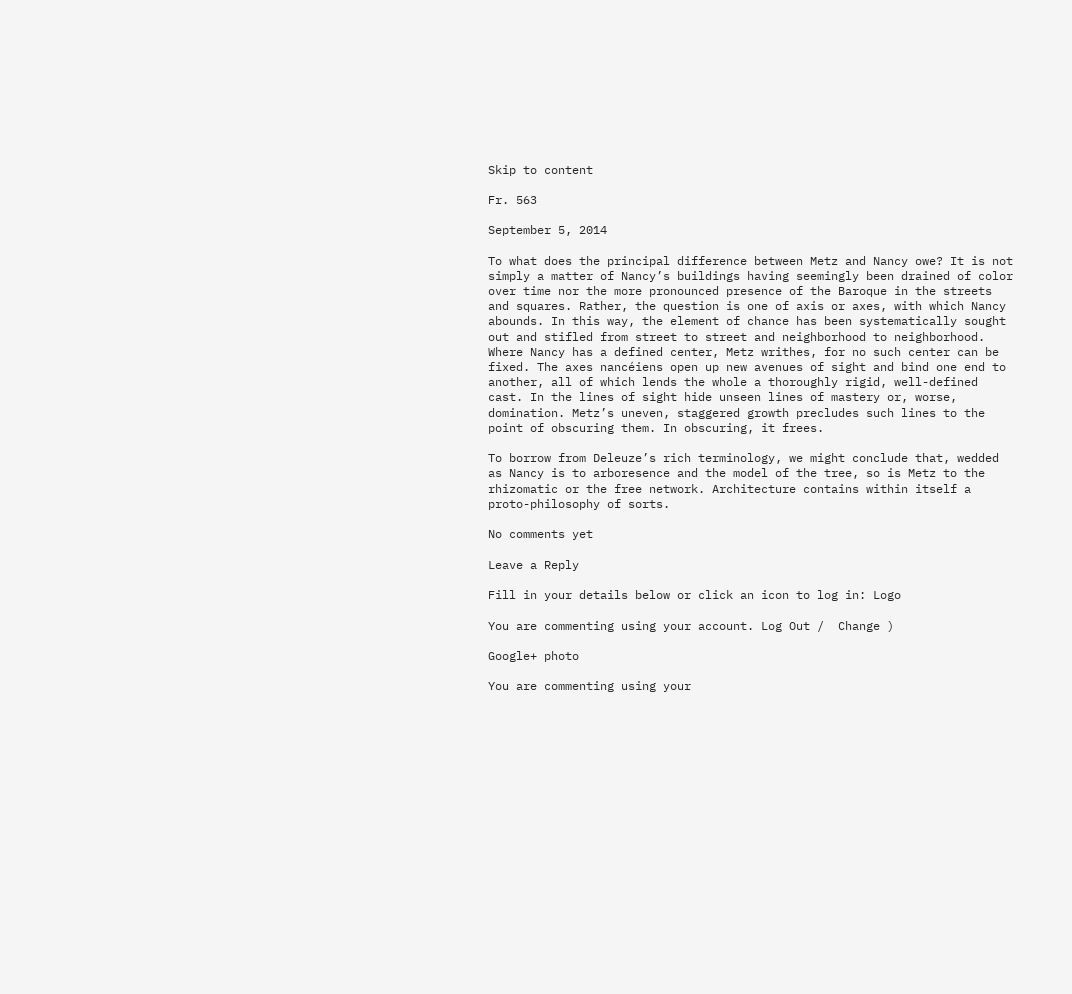Skip to content

Fr. 563

September 5, 2014

To what does the principal difference between Metz and Nancy owe? It is not simply a matter of Nancy’s buildings having seemingly been drained of color over time nor the more pronounced presence of the Baroque in the streets and squares. Rather, the question is one of axis or axes, with which Nancy abounds. In this way, the element of chance has been systematically sought out and stifled from street to street and neighborhood to neighborhood. Where Nancy has a defined center, Metz writhes, for no such center can be fixed. The axes nancéiens open up new avenues of sight and bind one end to another, all of which lends the whole a thoroughly rigid, well-defined cast. In the lines of sight hide unseen lines of mastery or, worse, domination. Metz’s uneven, staggered growth precludes such lines to the point of obscuring them. In obscuring, it frees.

To borrow from Deleuze’s rich terminology, we might conclude that, wedded as Nancy is to arboresence and the model of the tree, so is Metz to the rhizomatic or the free network. Architecture contains within itself a proto-philosophy of sorts.

No comments yet

Leave a Reply

Fill in your details below or click an icon to log in: Logo

You are commenting using your account. Log Out /  Change )

Google+ photo

You are commenting using your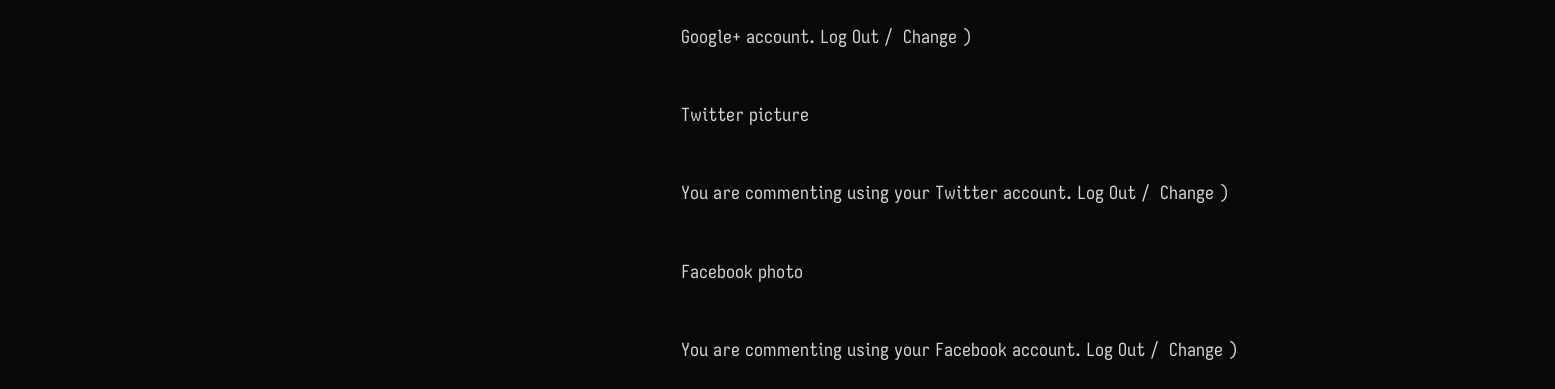Google+ account. Log Out /  Change )

Twitter picture

You are commenting using your Twitter account. Log Out /  Change )

Facebook photo

You are commenting using your Facebook account. Log Out /  Change )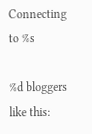Connecting to %s

%d bloggers like this: